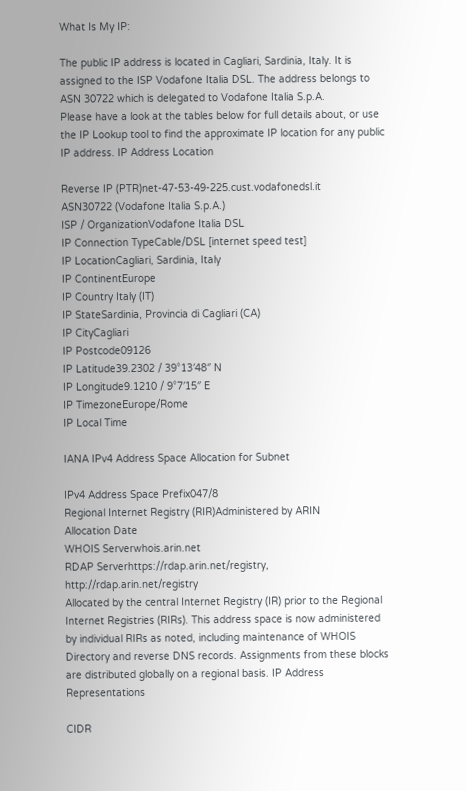What Is My IP:

The public IP address is located in Cagliari, Sardinia, Italy. It is assigned to the ISP Vodafone Italia DSL. The address belongs to ASN 30722 which is delegated to Vodafone Italia S.p.A.
Please have a look at the tables below for full details about, or use the IP Lookup tool to find the approximate IP location for any public IP address. IP Address Location

Reverse IP (PTR)net-47-53-49-225.cust.vodafonedsl.it
ASN30722 (Vodafone Italia S.p.A.)
ISP / OrganizationVodafone Italia DSL
IP Connection TypeCable/DSL [internet speed test]
IP LocationCagliari, Sardinia, Italy
IP ContinentEurope
IP Country Italy (IT)
IP StateSardinia, Provincia di Cagliari (CA)
IP CityCagliari
IP Postcode09126
IP Latitude39.2302 / 39°13′48″ N
IP Longitude9.1210 / 9°7′15″ E
IP TimezoneEurope/Rome
IP Local Time

IANA IPv4 Address Space Allocation for Subnet

IPv4 Address Space Prefix047/8
Regional Internet Registry (RIR)Administered by ARIN
Allocation Date
WHOIS Serverwhois.arin.net
RDAP Serverhttps://rdap.arin.net/registry, http://rdap.arin.net/registry
Allocated by the central Internet Registry (IR) prior to the Regional Internet Registries (RIRs). This address space is now administered by individual RIRs as noted, including maintenance of WHOIS Directory and reverse DNS records. Assignments from these blocks are distributed globally on a regional basis. IP Address Representations

CIDR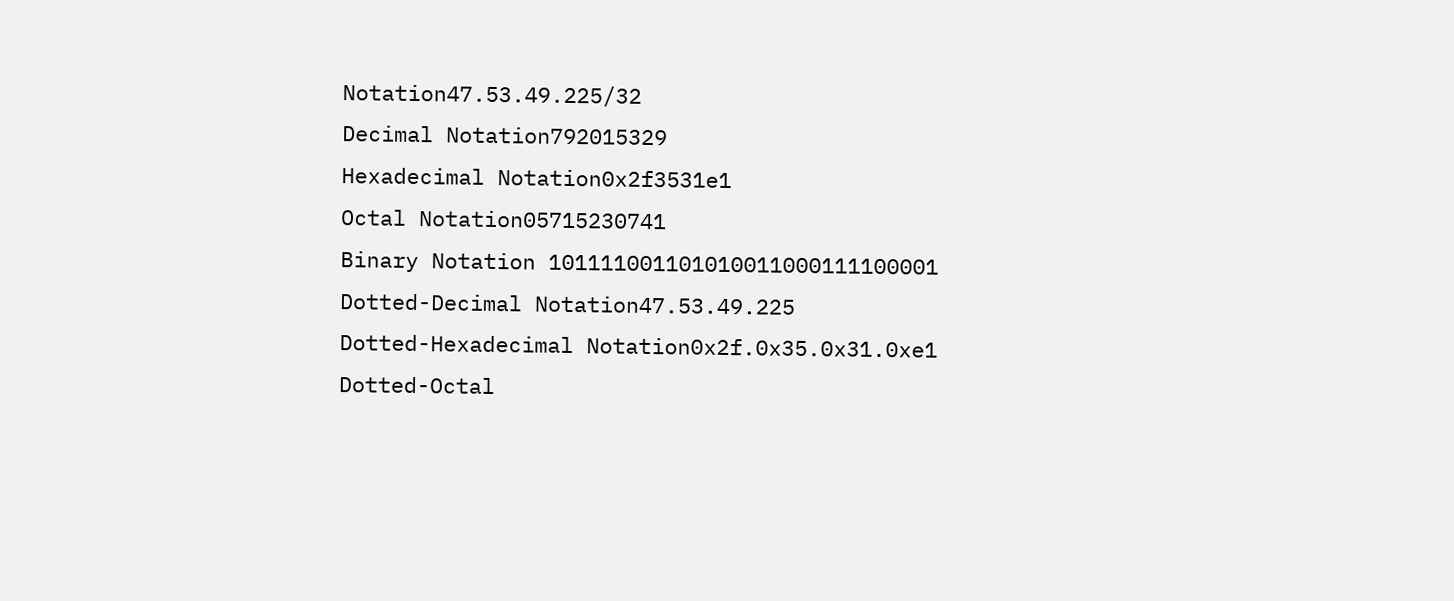Notation47.53.49.225/32
Decimal Notation792015329
Hexadecimal Notation0x2f3531e1
Octal Notation05715230741
Binary Notation 101111001101010011000111100001
Dotted-Decimal Notation47.53.49.225
Dotted-Hexadecimal Notation0x2f.0x35.0x31.0xe1
Dotted-Octal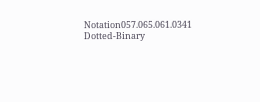Notation057.065.061.0341
Dotted-Binary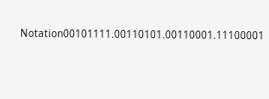Notation00101111.00110101.00110001.11100001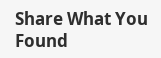Share What You Found